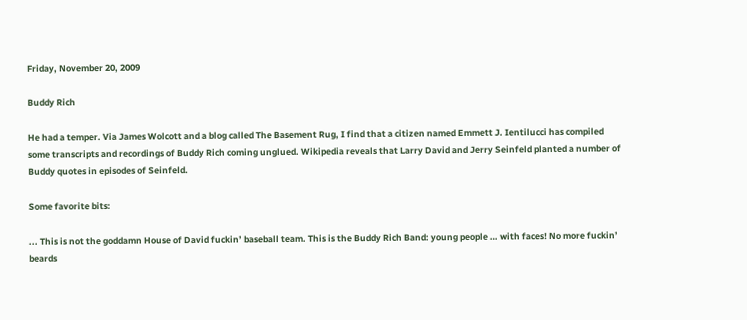Friday, November 20, 2009

Buddy Rich

He had a temper. Via James Wolcott and a blog called The Basement Rug, I find that a citizen named Emmett J. Ientilucci has compiled some transcripts and recordings of Buddy Rich coming unglued. Wikipedia reveals that Larry David and Jerry Seinfeld planted a number of Buddy quotes in episodes of Seinfeld.

Some favorite bits:

... This is not the goddamn House of David fuckin’ baseball team. This is the Buddy Rich Band: young people … with faces! No more fuckin’ beards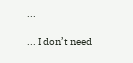...

... I don’t need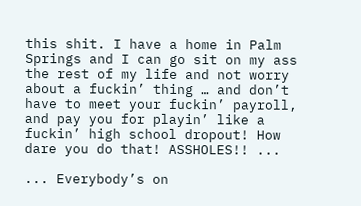this shit. I have a home in Palm Springs and I can go sit on my ass the rest of my life and not worry about a fuckin’ thing … and don’t have to meet your fuckin’ payroll, and pay you for playin’ like a fuckin’ high school dropout! How dare you do that! ASSHOLES!! ...

... Everybody’s on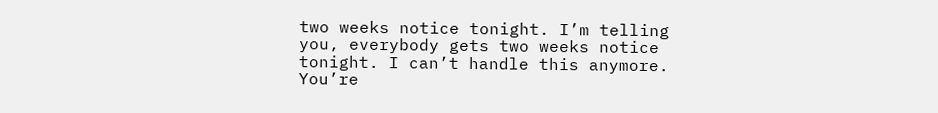two weeks notice tonight. I’m telling you, everybody gets two weeks notice tonight. I can’t handle this anymore. You’re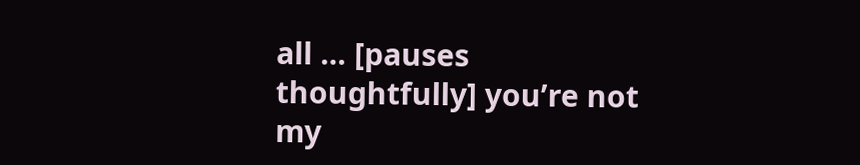all … [pauses thoughtfully] you’re not my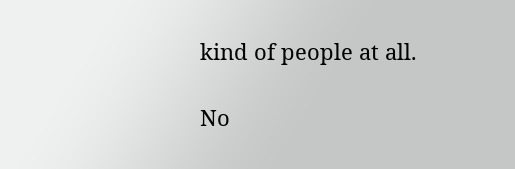kind of people at all.

No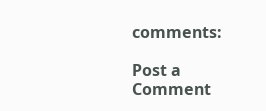comments:

Post a Comment